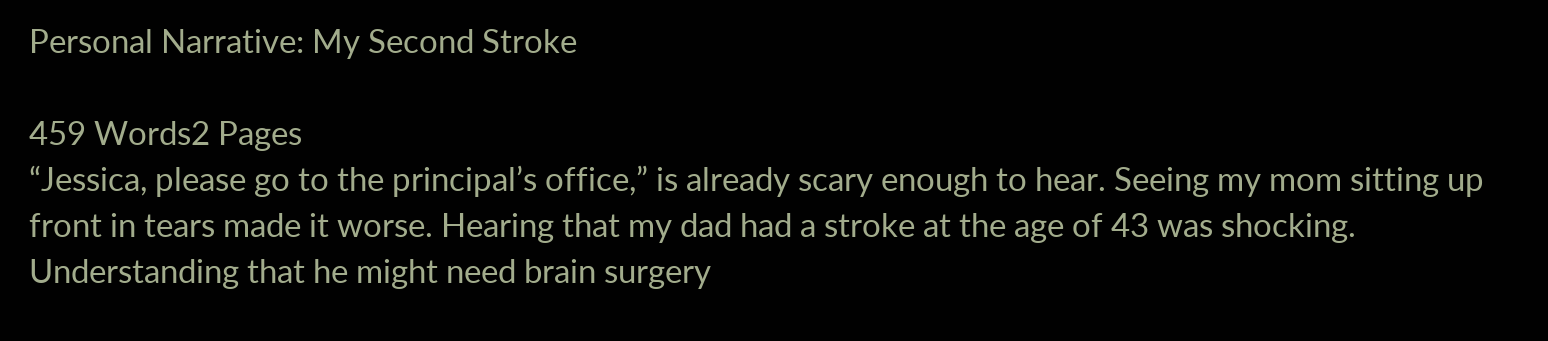Personal Narrative: My Second Stroke

459 Words2 Pages
“Jessica, please go to the principal’s office,” is already scary enough to hear. Seeing my mom sitting up front in tears made it worse. Hearing that my dad had a stroke at the age of 43 was shocking. Understanding that he might need brain surgery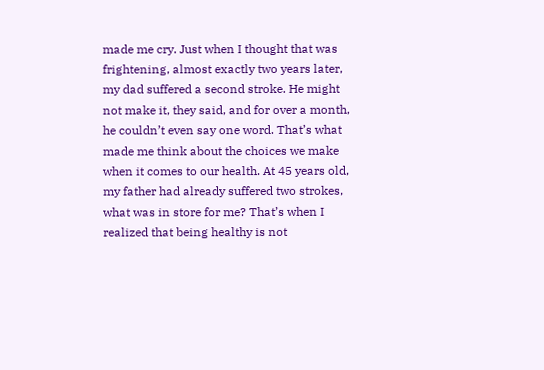made me cry. Just when I thought that was frightening, almost exactly two years later, my dad suffered a second stroke. He might not make it, they said, and for over a month, he couldn’t even say one word. That’s what made me think about the choices we make when it comes to our health. At 45 years old, my father had already suffered two strokes, what was in store for me? That’s when I realized that being healthy is not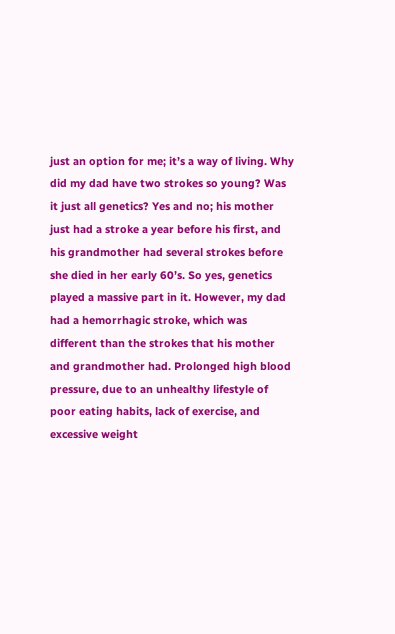just an option for me; it’s a way of living. Why did my dad have two strokes so young? Was it just all genetics? Yes and no; his mother just had a stroke a year before his first, and his grandmother had several strokes before she died in her early 60’s. So yes, genetics played a massive part in it. However, my dad had a hemorrhagic stroke, which was different than the strokes that his mother and grandmother had. Prolonged high blood pressure, due to an unhealthy lifestyle of poor eating habits, lack of exercise, and excessive weight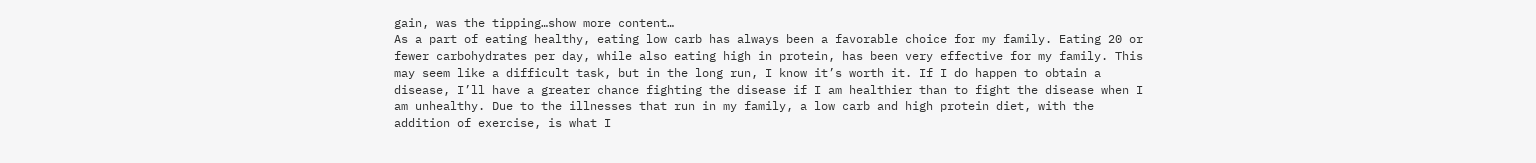gain, was the tipping…show more content…
As a part of eating healthy, eating low carb has always been a favorable choice for my family. Eating 20 or fewer carbohydrates per day, while also eating high in protein, has been very effective for my family. This may seem like a difficult task, but in the long run, I know it’s worth it. If I do happen to obtain a disease, I’ll have a greater chance fighting the disease if I am healthier than to fight the disease when I am unhealthy. Due to the illnesses that run in my family, a low carb and high protein diet, with the addition of exercise, is what I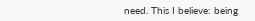need. This I believe: being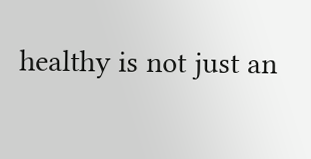healthy is not just an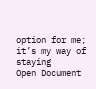option for me; it’s my way of staying
Open Document